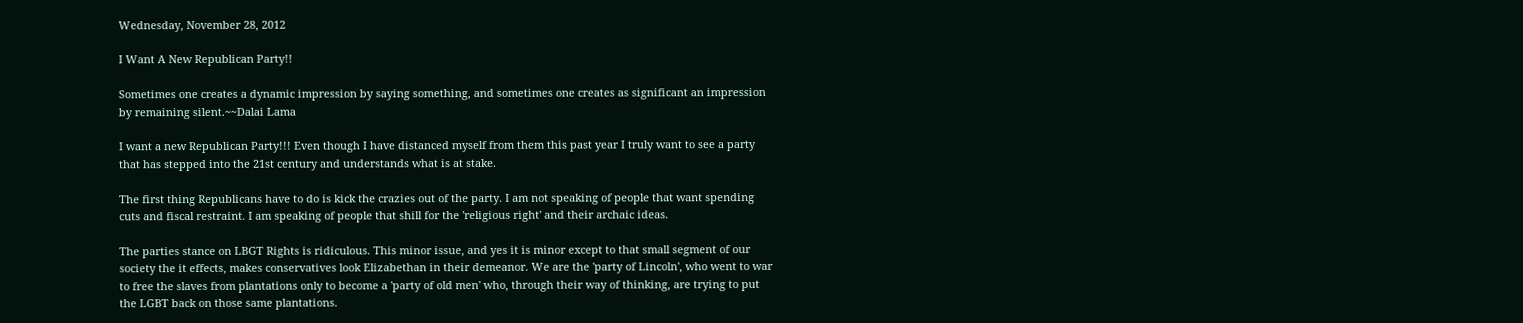Wednesday, November 28, 2012

I Want A New Republican Party!!

Sometimes one creates a dynamic impression by saying something, and sometimes one creates as significant an impression by remaining silent.~~Dalai Lama

I want a new Republican Party!!! Even though I have distanced myself from them this past year I truly want to see a party that has stepped into the 21st century and understands what is at stake.

The first thing Republicans have to do is kick the crazies out of the party. I am not speaking of people that want spending cuts and fiscal restraint. I am speaking of people that shill for the 'religious right' and their archaic ideas.

The parties stance on LBGT Rights is ridiculous. This minor issue, and yes it is minor except to that small segment of our society the it effects, makes conservatives look Elizabethan in their demeanor. We are the 'party of Lincoln', who went to war to free the slaves from plantations only to become a 'party of old men' who, through their way of thinking, are trying to put the LGBT back on those same plantations.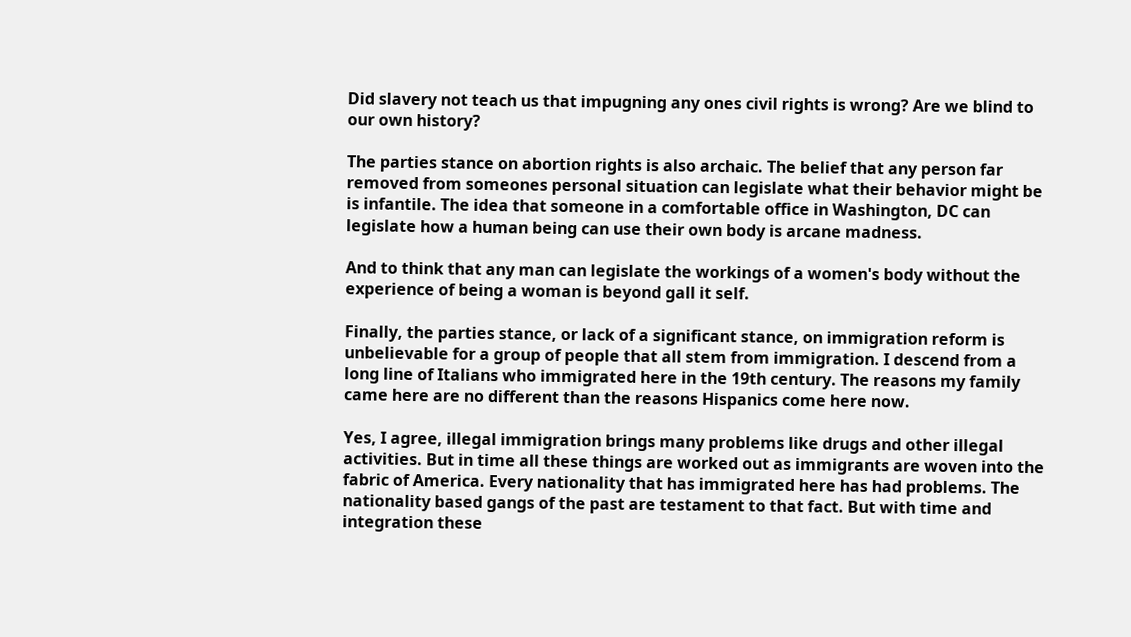Did slavery not teach us that impugning any ones civil rights is wrong? Are we blind to our own history?

The parties stance on abortion rights is also archaic. The belief that any person far removed from someones personal situation can legislate what their behavior might be is infantile. The idea that someone in a comfortable office in Washington, DC can legislate how a human being can use their own body is arcane madness.

And to think that any man can legislate the workings of a women's body without the experience of being a woman is beyond gall it self.

Finally, the parties stance, or lack of a significant stance, on immigration reform is unbelievable for a group of people that all stem from immigration. I descend from a long line of Italians who immigrated here in the 19th century. The reasons my family came here are no different than the reasons Hispanics come here now.

Yes, I agree, illegal immigration brings many problems like drugs and other illegal activities. But in time all these things are worked out as immigrants are woven into the fabric of America. Every nationality that has immigrated here has had problems. The nationality based gangs of the past are testament to that fact. But with time and integration these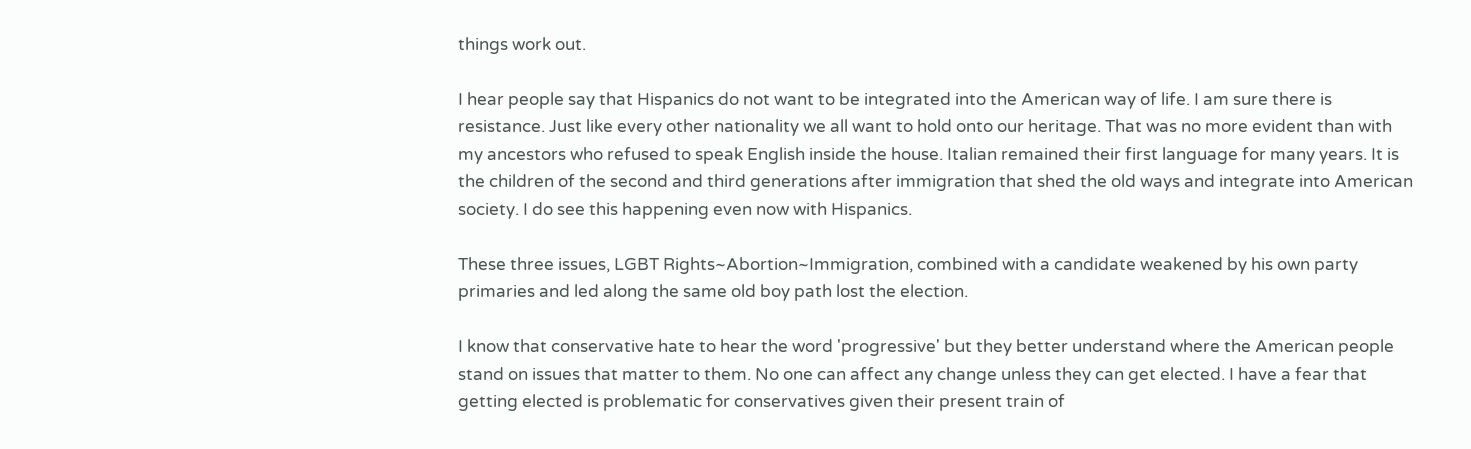things work out.

I hear people say that Hispanics do not want to be integrated into the American way of life. I am sure there is resistance. Just like every other nationality we all want to hold onto our heritage. That was no more evident than with my ancestors who refused to speak English inside the house. Italian remained their first language for many years. It is the children of the second and third generations after immigration that shed the old ways and integrate into American society. I do see this happening even now with Hispanics.

These three issues, LGBT Rights~Abortion~Immigration, combined with a candidate weakened by his own party primaries and led along the same old boy path lost the election.

I know that conservative hate to hear the word 'progressive' but they better understand where the American people stand on issues that matter to them. No one can affect any change unless they can get elected. I have a fear that getting elected is problematic for conservatives given their present train of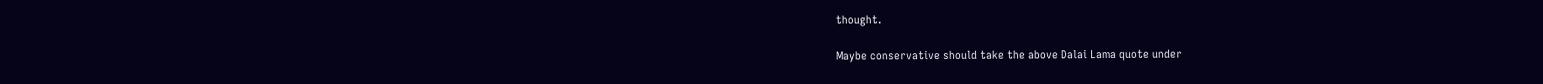thought.

Maybe conservative should take the above Dalai Lama quote under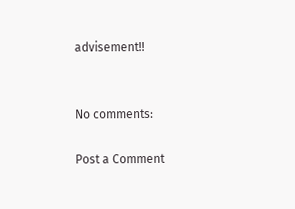advisement!!


No comments:

Post a Comment